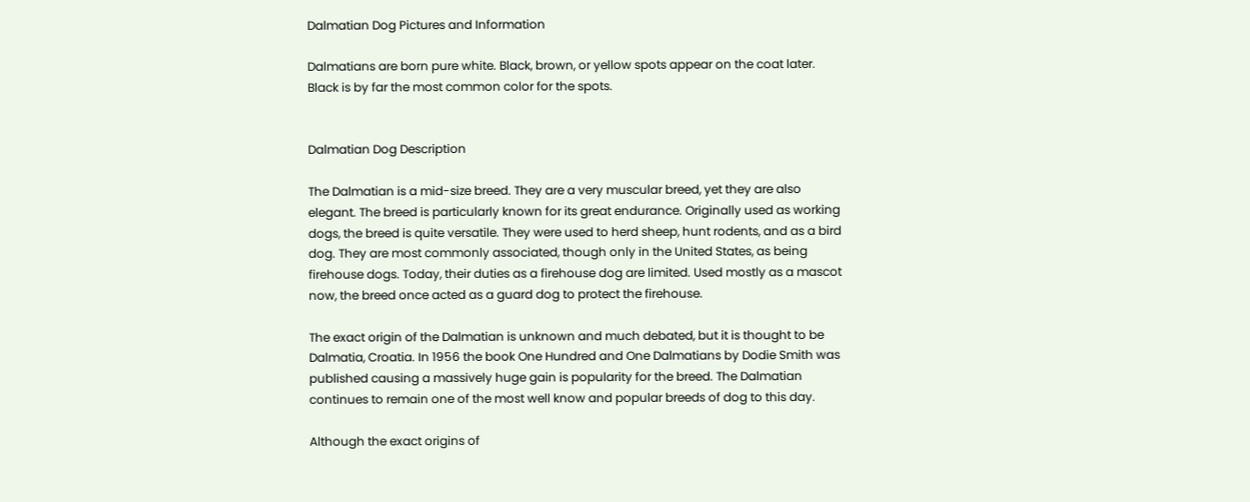Dalmatian Dog Pictures and Information

Dalmatians are born pure white. Black, brown, or yellow spots appear on the coat later. Black is by far the most common color for the spots.


Dalmatian Dog Description

The Dalmatian is a mid-size breed. They are a very muscular breed, yet they are also elegant. The breed is particularly known for its great endurance. Originally used as working dogs, the breed is quite versatile. They were used to herd sheep, hunt rodents, and as a bird dog. They are most commonly associated, though only in the United States, as being firehouse dogs. Today, their duties as a firehouse dog are limited. Used mostly as a mascot now, the breed once acted as a guard dog to protect the firehouse.

The exact origin of the Dalmatian is unknown and much debated, but it is thought to be Dalmatia, Croatia. In 1956 the book One Hundred and One Dalmatians by Dodie Smith was published causing a massively huge gain is popularity for the breed. The Dalmatian continues to remain one of the most well know and popular breeds of dog to this day.

Although the exact origins of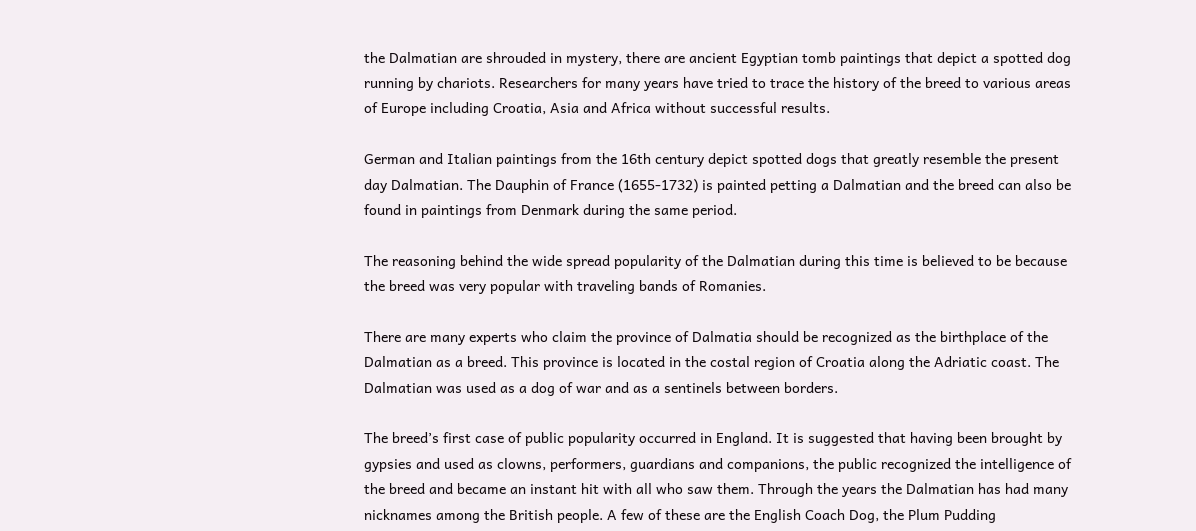the Dalmatian are shrouded in mystery, there are ancient Egyptian tomb paintings that depict a spotted dog running by chariots. Researchers for many years have tried to trace the history of the breed to various areas of Europe including Croatia, Asia and Africa without successful results.

German and Italian paintings from the 16th century depict spotted dogs that greatly resemble the present day Dalmatian. The Dauphin of France (1655-1732) is painted petting a Dalmatian and the breed can also be found in paintings from Denmark during the same period.

The reasoning behind the wide spread popularity of the Dalmatian during this time is believed to be because the breed was very popular with traveling bands of Romanies.

There are many experts who claim the province of Dalmatia should be recognized as the birthplace of the Dalmatian as a breed. This province is located in the costal region of Croatia along the Adriatic coast. The Dalmatian was used as a dog of war and as a sentinels between borders.

The breed’s first case of public popularity occurred in England. It is suggested that having been brought by gypsies and used as clowns, performers, guardians and companions, the public recognized the intelligence of the breed and became an instant hit with all who saw them. Through the years the Dalmatian has had many nicknames among the British people. A few of these are the English Coach Dog, the Plum Pudding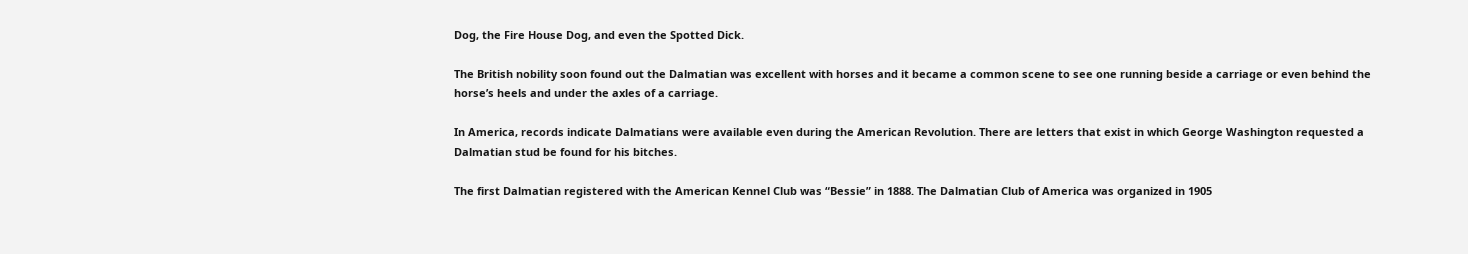Dog, the Fire House Dog, and even the Spotted Dick.

The British nobility soon found out the Dalmatian was excellent with horses and it became a common scene to see one running beside a carriage or even behind the horse’s heels and under the axles of a carriage.

In America, records indicate Dalmatians were available even during the American Revolution. There are letters that exist in which George Washington requested a Dalmatian stud be found for his bitches.

The first Dalmatian registered with the American Kennel Club was “Bessie” in 1888. The Dalmatian Club of America was organized in 1905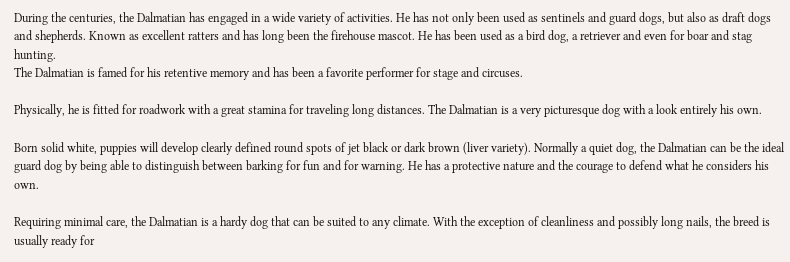During the centuries, the Dalmatian has engaged in a wide variety of activities. He has not only been used as sentinels and guard dogs, but also as draft dogs and shepherds. Known as excellent ratters and has long been the firehouse mascot. He has been used as a bird dog, a retriever and even for boar and stag hunting.
The Dalmatian is famed for his retentive memory and has been a favorite performer for stage and circuses.

Physically, he is fitted for roadwork with a great stamina for traveling long distances. The Dalmatian is a very picturesque dog with a look entirely his own.

Born solid white, puppies will develop clearly defined round spots of jet black or dark brown (liver variety). Normally a quiet dog, the Dalmatian can be the ideal guard dog by being able to distinguish between barking for fun and for warning. He has a protective nature and the courage to defend what he considers his own.

Requiring minimal care, the Dalmatian is a hardy dog that can be suited to any climate. With the exception of cleanliness and possibly long nails, the breed is usually ready for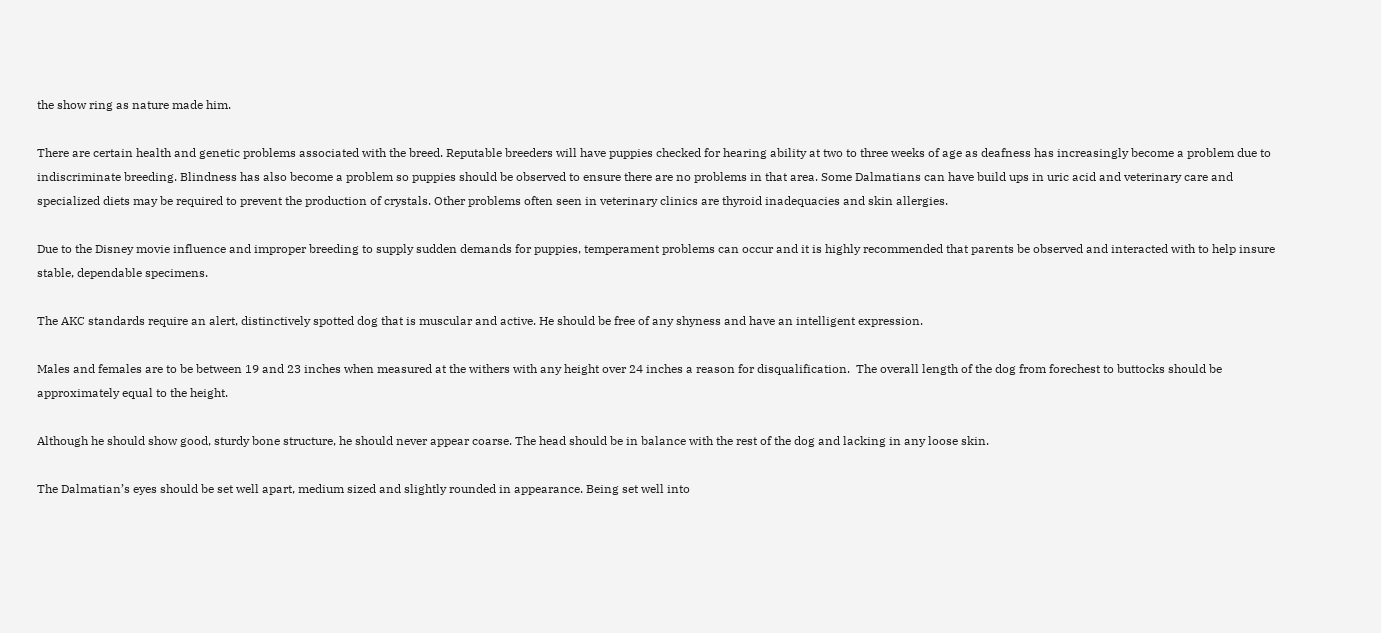the show ring as nature made him.

There are certain health and genetic problems associated with the breed. Reputable breeders will have puppies checked for hearing ability at two to three weeks of age as deafness has increasingly become a problem due to indiscriminate breeding. Blindness has also become a problem so puppies should be observed to ensure there are no problems in that area. Some Dalmatians can have build ups in uric acid and veterinary care and specialized diets may be required to prevent the production of crystals. Other problems often seen in veterinary clinics are thyroid inadequacies and skin allergies.

Due to the Disney movie influence and improper breeding to supply sudden demands for puppies, temperament problems can occur and it is highly recommended that parents be observed and interacted with to help insure stable, dependable specimens.

The AKC standards require an alert, distinctively spotted dog that is muscular and active. He should be free of any shyness and have an intelligent expression.

Males and females are to be between 19 and 23 inches when measured at the withers with any height over 24 inches a reason for disqualification.  The overall length of the dog from forechest to buttocks should be approximately equal to the height.

Although he should show good, sturdy bone structure, he should never appear coarse. The head should be in balance with the rest of the dog and lacking in any loose skin.

The Dalmatian’s eyes should be set well apart, medium sized and slightly rounded in appearance. Being set well into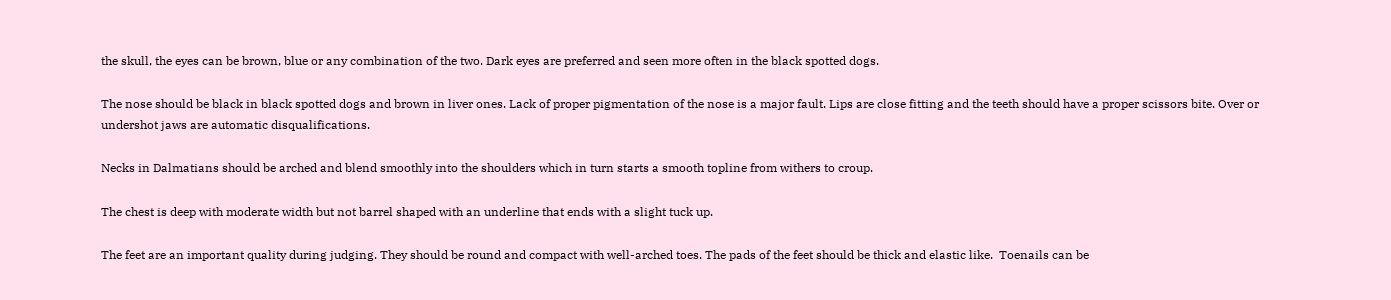the skull, the eyes can be brown, blue or any combination of the two. Dark eyes are preferred and seen more often in the black spotted dogs.

The nose should be black in black spotted dogs and brown in liver ones. Lack of proper pigmentation of the nose is a major fault. Lips are close fitting and the teeth should have a proper scissors bite. Over or undershot jaws are automatic disqualifications.

Necks in Dalmatians should be arched and blend smoothly into the shoulders which in turn starts a smooth topline from withers to croup.

The chest is deep with moderate width but not barrel shaped with an underline that ends with a slight tuck up.

The feet are an important quality during judging. They should be round and compact with well-arched toes. The pads of the feet should be thick and elastic like.  Toenails can be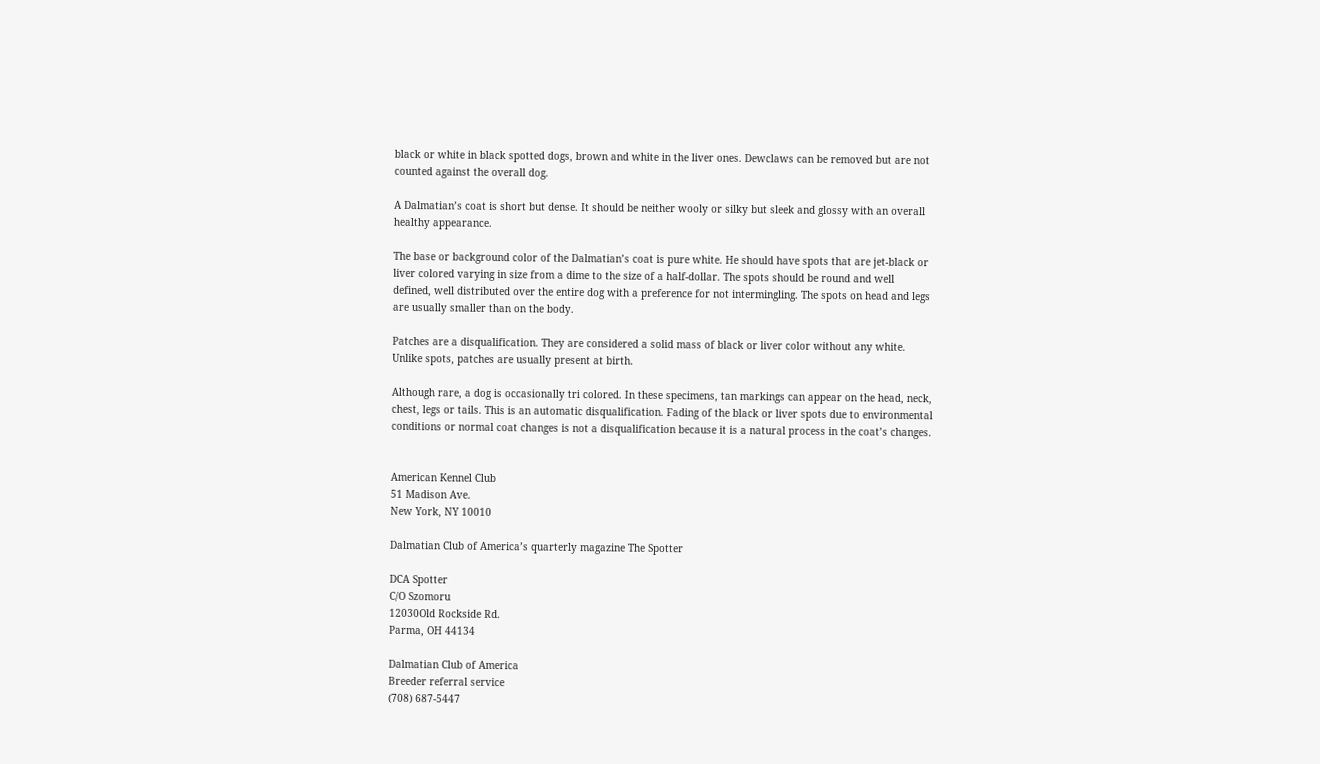black or white in black spotted dogs, brown and white in the liver ones. Dewclaws can be removed but are not counted against the overall dog.

A Dalmatian’s coat is short but dense. It should be neither wooly or silky but sleek and glossy with an overall healthy appearance.

The base or background color of the Dalmatian’s coat is pure white. He should have spots that are jet-black or liver colored varying in size from a dime to the size of a half-dollar. The spots should be round and well defined, well distributed over the entire dog with a preference for not intermingling. The spots on head and legs are usually smaller than on the body.

Patches are a disqualification. They are considered a solid mass of black or liver color without any white. Unlike spots, patches are usually present at birth.

Although rare, a dog is occasionally tri colored. In these specimens, tan markings can appear on the head, neck, chest, legs or tails. This is an automatic disqualification. Fading of the black or liver spots due to environmental conditions or normal coat changes is not a disqualification because it is a natural process in the coat’s changes.


American Kennel Club
51 Madison Ave.
New York, NY 10010

Dalmatian Club of America’s quarterly magazine The Spotter

DCA Spotter
C/O Szomoru
12030Old Rockside Rd.
Parma, OH 44134

Dalmatian Club of America
Breeder referral service
(708) 687-5447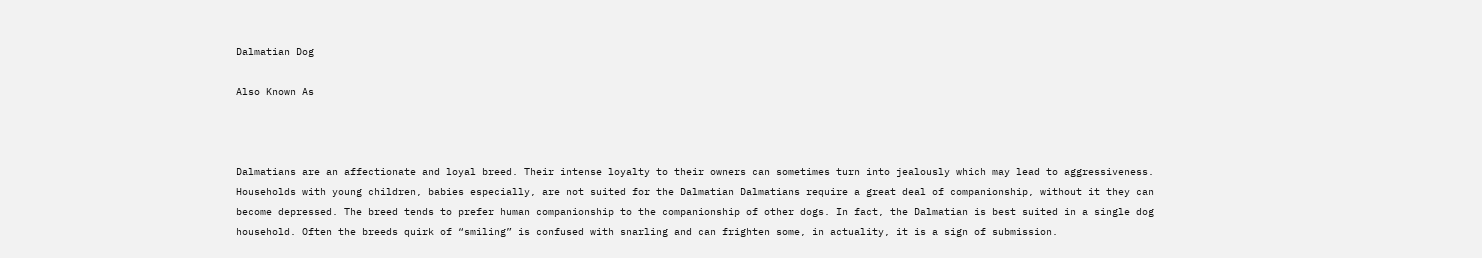Dalmatian Dog

Also Known As



Dalmatians are an affectionate and loyal breed. Their intense loyalty to their owners can sometimes turn into jealously which may lead to aggressiveness. Households with young children, babies especially, are not suited for the Dalmatian Dalmatians require a great deal of companionship, without it they can become depressed. The breed tends to prefer human companionship to the companionship of other dogs. In fact, the Dalmatian is best suited in a single dog household. Often the breeds quirk of “smiling” is confused with snarling and can frighten some, in actuality, it is a sign of submission.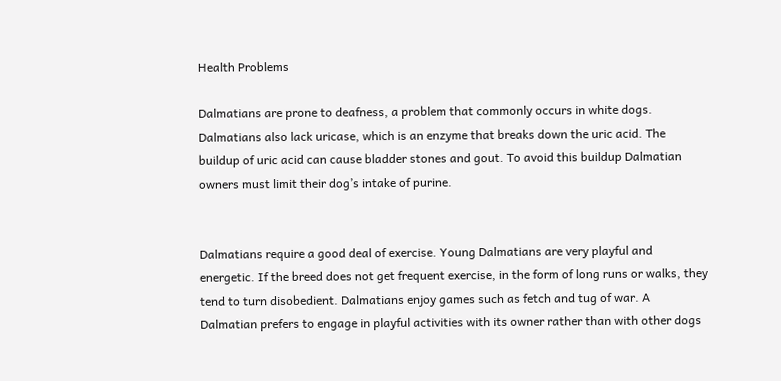Health Problems

Dalmatians are prone to deafness, a problem that commonly occurs in white dogs. Dalmatians also lack uricase, which is an enzyme that breaks down the uric acid. The buildup of uric acid can cause bladder stones and gout. To avoid this buildup Dalmatian owners must limit their dog’s intake of purine.


Dalmatians require a good deal of exercise. Young Dalmatians are very playful and energetic. If the breed does not get frequent exercise, in the form of long runs or walks, they tend to turn disobedient. Dalmatians enjoy games such as fetch and tug of war. A Dalmatian prefers to engage in playful activities with its owner rather than with other dogs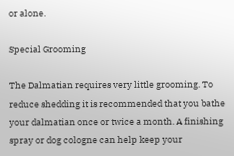or alone.

Special Grooming

The Dalmatian requires very little grooming. To reduce shedding it is recommended that you bathe your dalmatian once or twice a month. A finishing spray or dog cologne can help keep your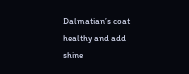Dalmatian’s coat healthy and add shine